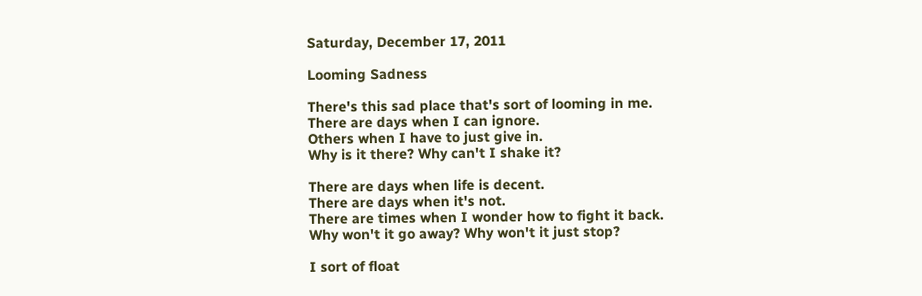Saturday, December 17, 2011

Looming Sadness

There's this sad place that's sort of looming in me.
There are days when I can ignore.
Others when I have to just give in.
Why is it there? Why can't I shake it?

There are days when life is decent.
There are days when it's not.
There are times when I wonder how to fight it back.
Why won't it go away? Why won't it just stop?

I sort of float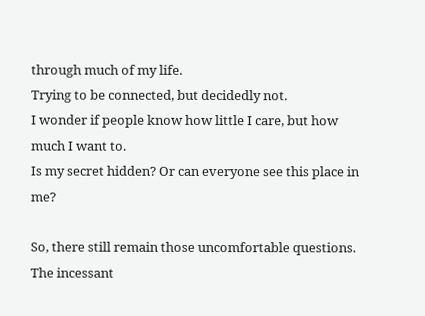through much of my life.
Trying to be connected, but decidedly not.
I wonder if people know how little I care, but how much I want to.
Is my secret hidden? Or can everyone see this place in me?

So, there still remain those uncomfortable questions.
The incessant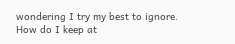wondering I try my best to ignore.
How do I keep at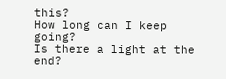this?
How long can I keep going?
Is there a light at the end?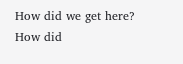How did we get here?
How did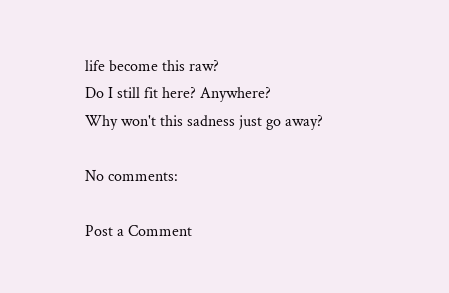life become this raw?
Do I still fit here? Anywhere?
Why won't this sadness just go away?

No comments:

Post a Comment